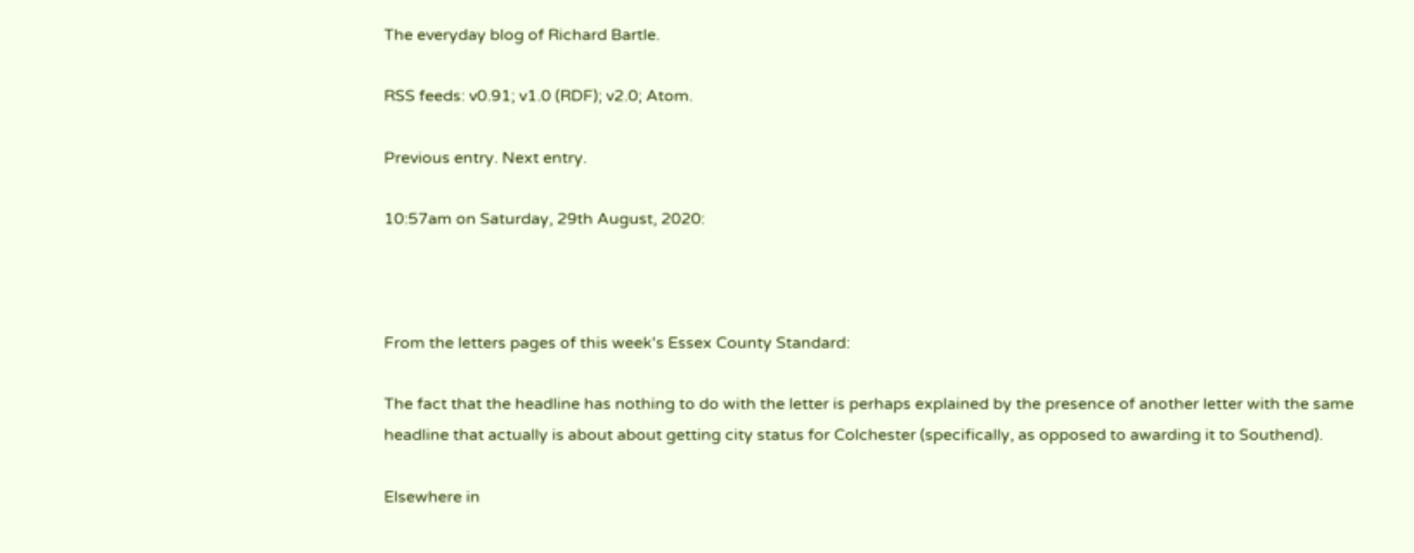The everyday blog of Richard Bartle.

RSS feeds: v0.91; v1.0 (RDF); v2.0; Atom.

Previous entry. Next entry.

10:57am on Saturday, 29th August, 2020:



From the letters pages of this week's Essex County Standard:

The fact that the headline has nothing to do with the letter is perhaps explained by the presence of another letter with the same headline that actually is about about getting city status for Colchester (specifically, as opposed to awarding it to Southend).

Elsewhere in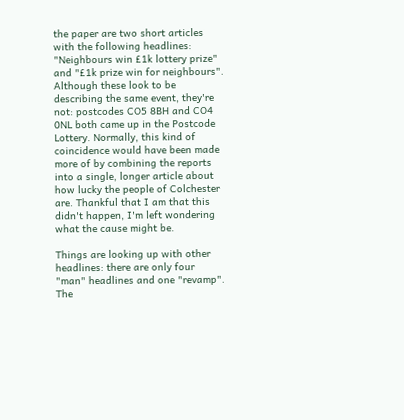the paper are two short articles with the following headlines: "Neighbours win £1k lottery prize" and "£1k prize win for neighbours". Although these look to be describing the same event, they're not: postcodes CO5 8BH and CO4 0NL both came up in the Postcode Lottery. Normally, this kind of coincidence would have been made more of by combining the reports into a single, longer article about how lucky the people of Colchester are. Thankful that I am that this didn't happen, I'm left wondering what the cause might be.

Things are looking up with other headlines: there are only four "man" headlines and one "revamp". The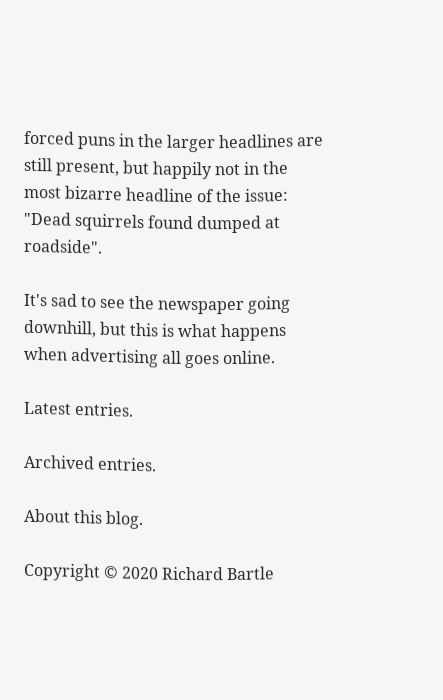forced puns in the larger headlines are still present, but happily not in the most bizarre headline of the issue: "Dead squirrels found dumped at roadside".

It's sad to see the newspaper going downhill, but this is what happens when advertising all goes online.

Latest entries.

Archived entries.

About this blog.

Copyright © 2020 Richard Bartle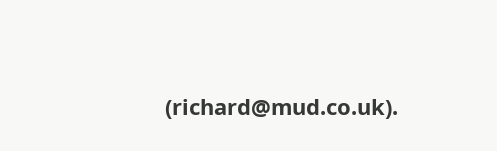(richard@mud.co.uk).